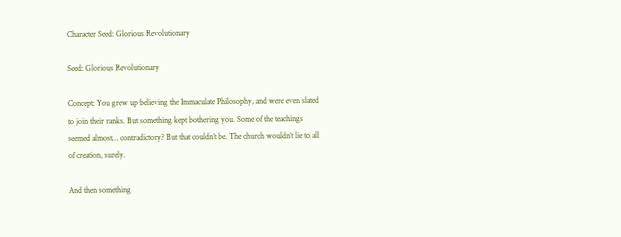Character Seed: Glorious Revolutionary

Seed: Glorious Revolutionary

Concept: You grew up believing the Immaculate Philosophy, and were even slated to join their ranks. But something kept bothering you. Some of the teachings seemed almost… contradictory? But that couldn’t be. The church wouldn’t lie to all of creation, surely.

And then something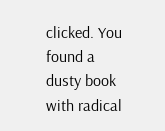clicked. You found a dusty book with radical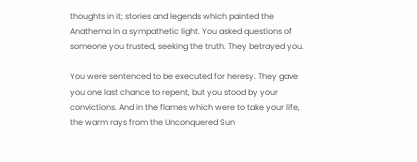thoughts in it; stories and legends which painted the Anathema in a sympathetic light. You asked questions of someone you trusted, seeking the truth. They betrayed you.

You were sentenced to be executed for heresy. They gave you one last chance to repent, but you stood by your convictions. And in the flames which were to take your life, the warm rays from the Unconquered Sun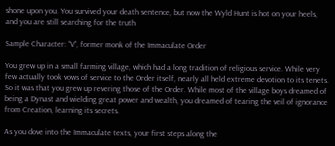shone upon you. You survived your death sentence, but now the Wyld Hunt is hot on your heels, and you are still searching for the truth

Sample Character: “V”, former monk of the Immaculate Order

You grew up in a small farming village, which had a long tradition of religious service. While very few actually took vows of service to the Order itself, nearly all held extreme devotion to its tenets. So it was that you grew up revering those of the Order. While most of the village boys dreamed of being a Dynast and wielding great power and wealth, you dreamed of tearing the veil of ignorance from Creation, learning its secrets.

As you dove into the Immaculate texts, your first steps along the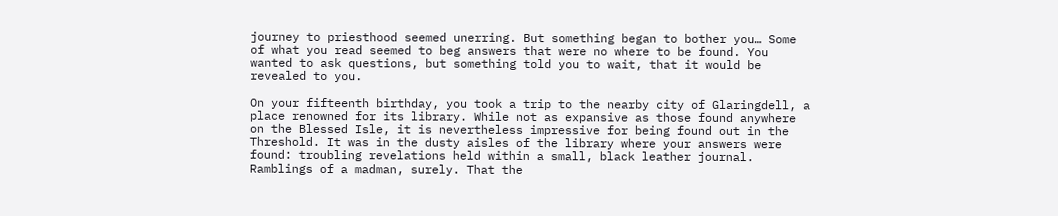journey to priesthood seemed unerring. But something began to bother you… Some of what you read seemed to beg answers that were no where to be found. You wanted to ask questions, but something told you to wait, that it would be revealed to you.

On your fifteenth birthday, you took a trip to the nearby city of Glaringdell, a place renowned for its library. While not as expansive as those found anywhere on the Blessed Isle, it is nevertheless impressive for being found out in the Threshold. It was in the dusty aisles of the library where your answers were found: troubling revelations held within a small, black leather journal. Ramblings of a madman, surely. That the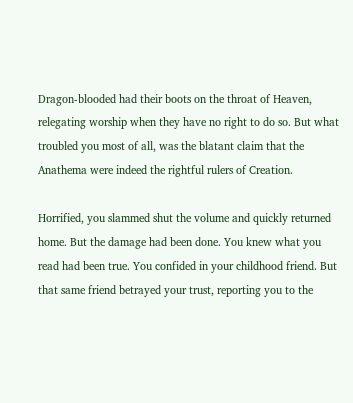Dragon-blooded had their boots on the throat of Heaven, relegating worship when they have no right to do so. But what troubled you most of all, was the blatant claim that the Anathema were indeed the rightful rulers of Creation.

Horrified, you slammed shut the volume and quickly returned home. But the damage had been done. You knew what you read had been true. You confided in your childhood friend. But that same friend betrayed your trust, reporting you to the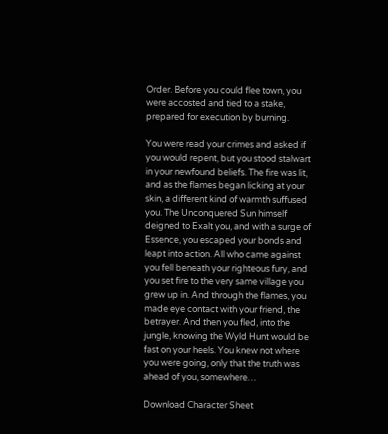Order. Before you could flee town, you were accosted and tied to a stake, prepared for execution by burning.

You were read your crimes and asked if you would repent, but you stood stalwart in your newfound beliefs. The fire was lit, and as the flames began licking at your skin, a different kind of warmth suffused you. The Unconquered Sun himself deigned to Exalt you, and with a surge of Essence, you escaped your bonds and leapt into action. All who came against you fell beneath your righteous fury, and you set fire to the very same village you grew up in. And through the flames, you made eye contact with your friend, the betrayer. And then you fled, into the jungle, knowing the Wyld Hunt would be fast on your heels. You knew not where you were going, only that the truth was ahead of you, somewhere…

Download Character Sheet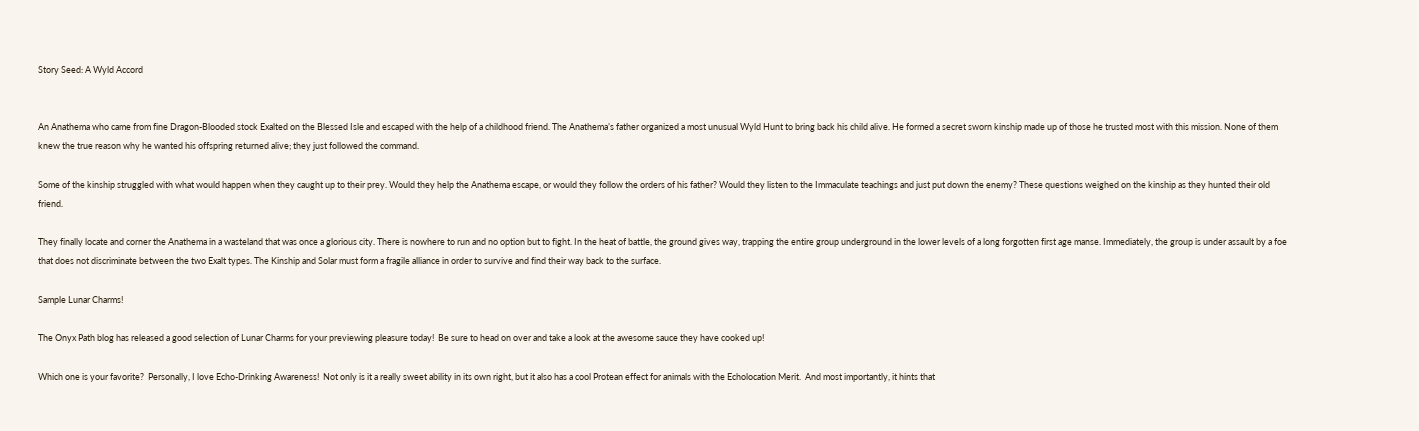Story Seed: A Wyld Accord


An Anathema who came from fine Dragon-Blooded stock Exalted on the Blessed Isle and escaped with the help of a childhood friend. The Anathema’s father organized a most unusual Wyld Hunt to bring back his child alive. He formed a secret sworn kinship made up of those he trusted most with this mission. None of them knew the true reason why he wanted his offspring returned alive; they just followed the command.

Some of the kinship struggled with what would happen when they caught up to their prey. Would they help the Anathema escape, or would they follow the orders of his father? Would they listen to the Immaculate teachings and just put down the enemy? These questions weighed on the kinship as they hunted their old friend.

They finally locate and corner the Anathema in a wasteland that was once a glorious city. There is nowhere to run and no option but to fight. In the heat of battle, the ground gives way, trapping the entire group underground in the lower levels of a long forgotten first age manse. Immediately, the group is under assault by a foe that does not discriminate between the two Exalt types. The Kinship and Solar must form a fragile alliance in order to survive and find their way back to the surface.

Sample Lunar Charms!

The Onyx Path blog has released a good selection of Lunar Charms for your previewing pleasure today!  Be sure to head on over and take a look at the awesome sauce they have cooked up!

Which one is your favorite?  Personally, I love Echo-Drinking Awareness!  Not only is it a really sweet ability in its own right, but it also has a cool Protean effect for animals with the Echolocation Merit.  And most importantly, it hints that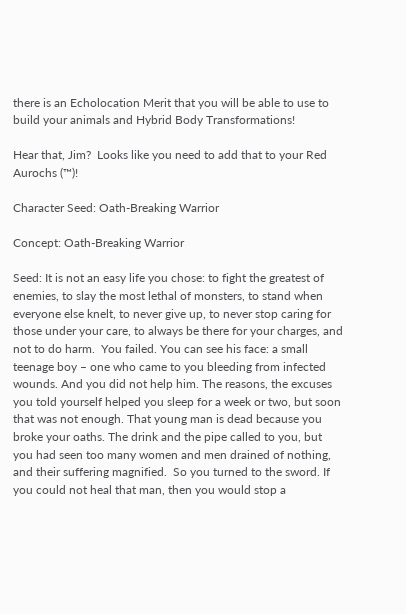there is an Echolocation Merit that you will be able to use to build your animals and Hybrid Body Transformations!

Hear that, Jim?  Looks like you need to add that to your Red Aurochs (™)!

Character Seed: Oath-Breaking Warrior

Concept: Oath-Breaking Warrior

Seed: It is not an easy life you chose: to fight the greatest of enemies, to slay the most lethal of monsters, to stand when everyone else knelt, to never give up, to never stop caring for those under your care, to always be there for your charges, and not to do harm.  You failed. You can see his face: a small teenage boy – one who came to you bleeding from infected wounds. And you did not help him. The reasons, the excuses you told yourself helped you sleep for a week or two, but soon that was not enough. That young man is dead because you broke your oaths. The drink and the pipe called to you, but you had seen too many women and men drained of nothing, and their suffering magnified.  So you turned to the sword. If you could not heal that man, then you would stop a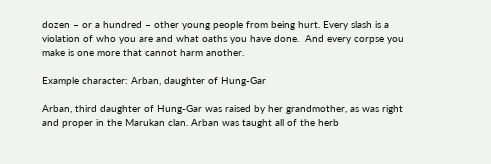dozen – or a hundred – other young people from being hurt. Every slash is a violation of who you are and what oaths you have done.  And every corpse you make is one more that cannot harm another.

Example character: Arban, daughter of Hung-Gar

Arban, third daughter of Hung-Gar was raised by her grandmother, as was right and proper in the Marukan clan. Arban was taught all of the herb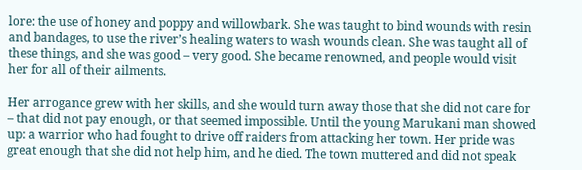lore: the use of honey and poppy and willowbark. She was taught to bind wounds with resin and bandages, to use the river’s healing waters to wash wounds clean. She was taught all of these things, and she was good – very good. She became renowned, and people would visit her for all of their ailments.

Her arrogance grew with her skills, and she would turn away those that she did not care for – that did not pay enough, or that seemed impossible. Until the young Marukani man showed up: a warrior who had fought to drive off raiders from attacking her town. Her pride was great enough that she did not help him, and he died. The town muttered and did not speak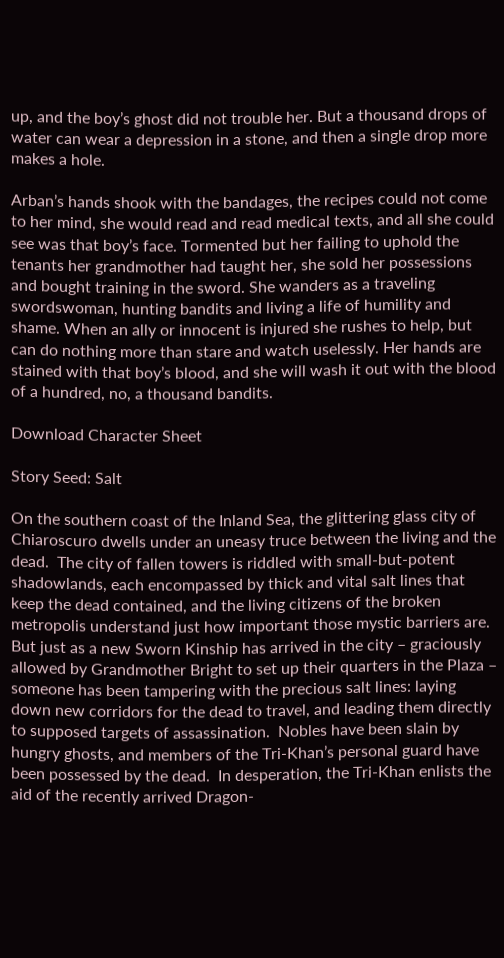up, and the boy’s ghost did not trouble her. But a thousand drops of water can wear a depression in a stone, and then a single drop more makes a hole.

Arban’s hands shook with the bandages, the recipes could not come to her mind, she would read and read medical texts, and all she could see was that boy’s face. Tormented but her failing to uphold the tenants her grandmother had taught her, she sold her possessions and bought training in the sword. She wanders as a traveling swordswoman, hunting bandits and living a life of humility and shame. When an ally or innocent is injured she rushes to help, but can do nothing more than stare and watch uselessly. Her hands are stained with that boy’s blood, and she will wash it out with the blood of a hundred, no, a thousand bandits.

Download Character Sheet

Story Seed: Salt

On the southern coast of the Inland Sea, the glittering glass city of Chiaroscuro dwells under an uneasy truce between the living and the dead.  The city of fallen towers is riddled with small-but-potent shadowlands, each encompassed by thick and vital salt lines that keep the dead contained, and the living citizens of the broken metropolis understand just how important those mystic barriers are.  But just as a new Sworn Kinship has arrived in the city – graciously allowed by Grandmother Bright to set up their quarters in the Plaza – someone has been tampering with the precious salt lines: laying down new corridors for the dead to travel, and leading them directly to supposed targets of assassination.  Nobles have been slain by hungry ghosts, and members of the Tri-Khan’s personal guard have been possessed by the dead.  In desperation, the Tri-Khan enlists the aid of the recently arrived Dragon-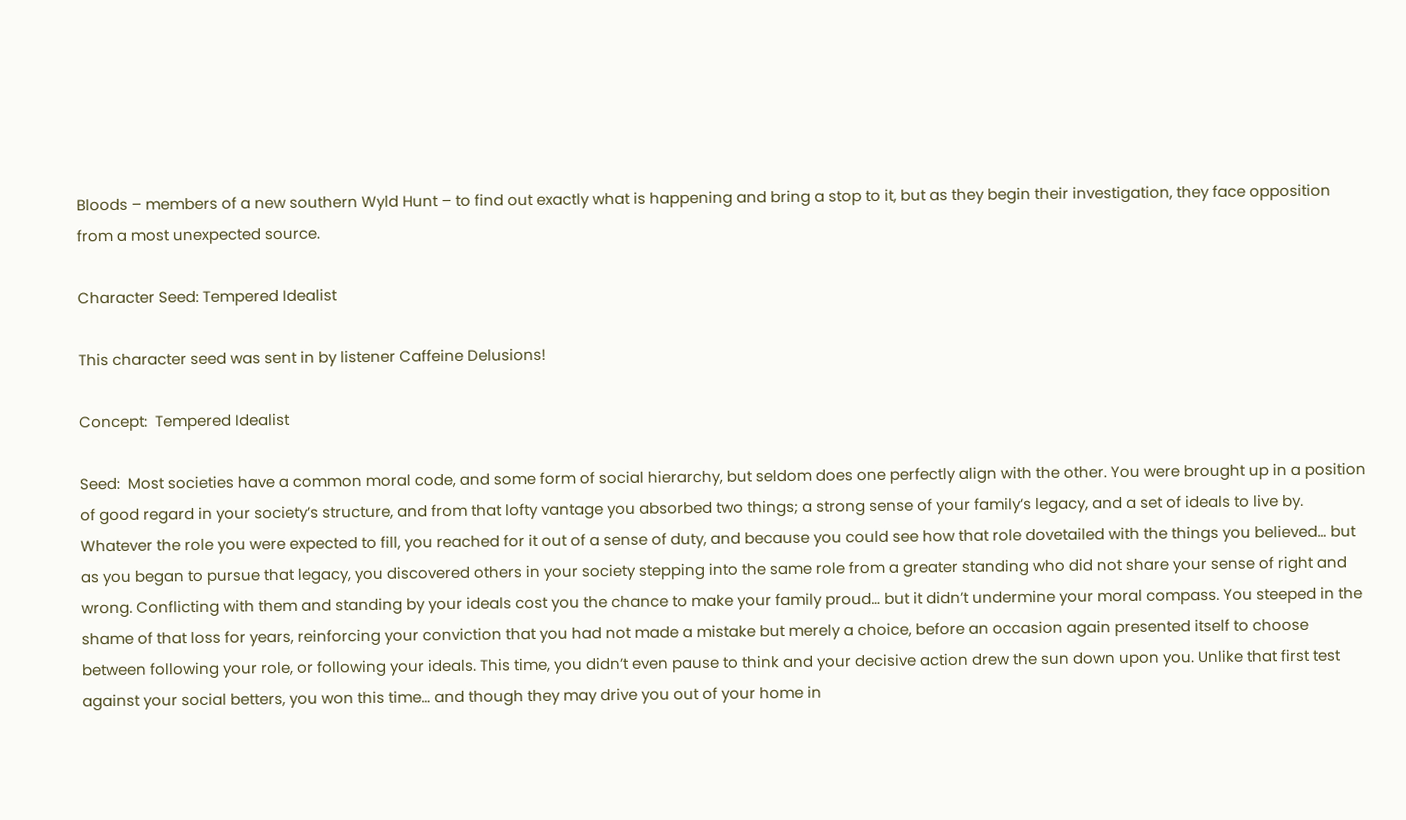Bloods – members of a new southern Wyld Hunt – to find out exactly what is happening and bring a stop to it, but as they begin their investigation, they face opposition from a most unexpected source.

Character Seed: Tempered Idealist

This character seed was sent in by listener Caffeine Delusions!

Concept:  Tempered Idealist

Seed:  Most societies have a common moral code, and some form of social hierarchy, but seldom does one perfectly align with the other. You were brought up in a position of good regard in your society’s structure, and from that lofty vantage you absorbed two things; a strong sense of your family’s legacy, and a set of ideals to live by. Whatever the role you were expected to fill, you reached for it out of a sense of duty, and because you could see how that role dovetailed with the things you believed… but as you began to pursue that legacy, you discovered others in your society stepping into the same role from a greater standing who did not share your sense of right and wrong. Conflicting with them and standing by your ideals cost you the chance to make your family proud… but it didn’t undermine your moral compass. You steeped in the shame of that loss for years, reinforcing your conviction that you had not made a mistake but merely a choice, before an occasion again presented itself to choose between following your role, or following your ideals. This time, you didn’t even pause to think and your decisive action drew the sun down upon you. Unlike that first test against your social betters, you won this time… and though they may drive you out of your home in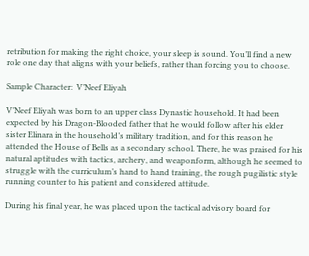retribution for making the right choice, your sleep is sound. You’ll find a new role one day that aligns with your beliefs, rather than forcing you to choose.

Sample Character:  V’Neef Eliyah

V’Neef Eliyah was born to an upper class Dynastic household. It had been expected by his Dragon-Blooded father that he would follow after his elder sister Elinara in the household’s military tradition, and for this reason he attended the House of Bells as a secondary school. There, he was praised for his natural aptitudes with tactics, archery, and weaponform, although he seemed to struggle with the curriculum’s hand to hand training, the rough pugilistic style running counter to his patient and considered attitude.

During his final year, he was placed upon the tactical advisory board for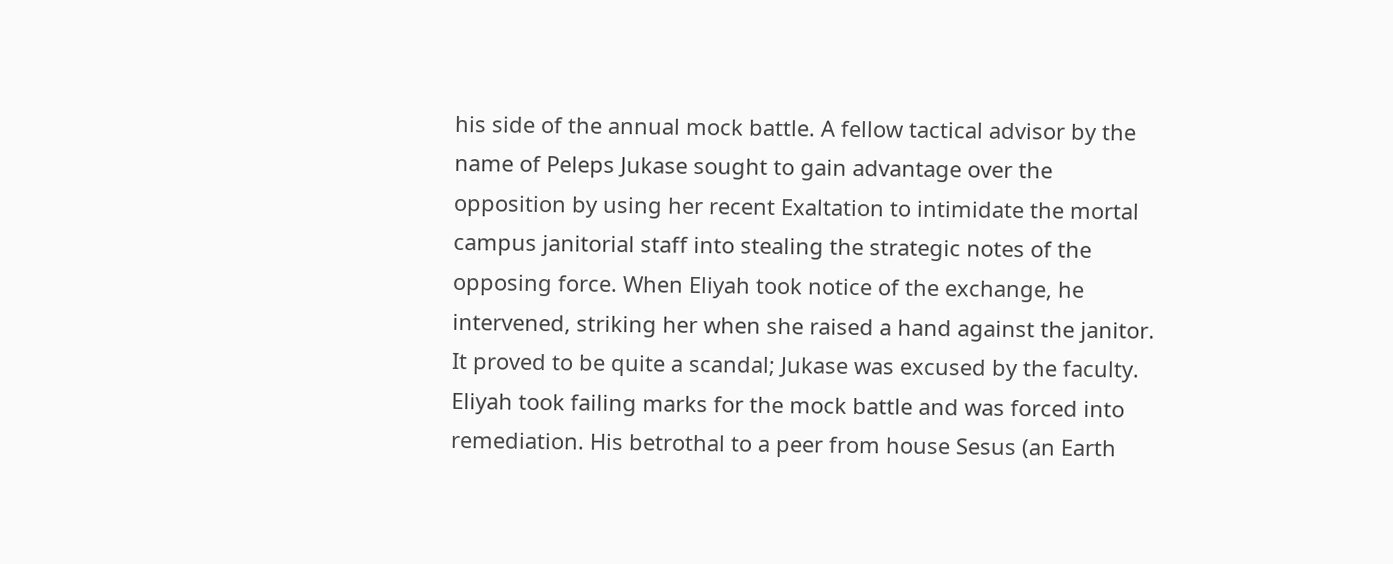his side of the annual mock battle. A fellow tactical advisor by the name of Peleps Jukase sought to gain advantage over the opposition by using her recent Exaltation to intimidate the mortal campus janitorial staff into stealing the strategic notes of the opposing force. When Eliyah took notice of the exchange, he intervened, striking her when she raised a hand against the janitor. It proved to be quite a scandal; Jukase was excused by the faculty. Eliyah took failing marks for the mock battle and was forced into remediation. His betrothal to a peer from house Sesus (an Earth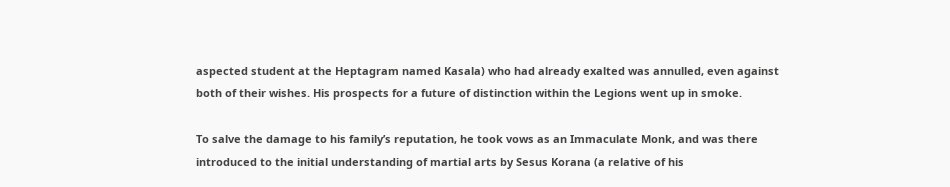aspected student at the Heptagram named Kasala) who had already exalted was annulled, even against both of their wishes. His prospects for a future of distinction within the Legions went up in smoke.

To salve the damage to his family’s reputation, he took vows as an Immaculate Monk, and was there introduced to the initial understanding of martial arts by Sesus Korana (a relative of his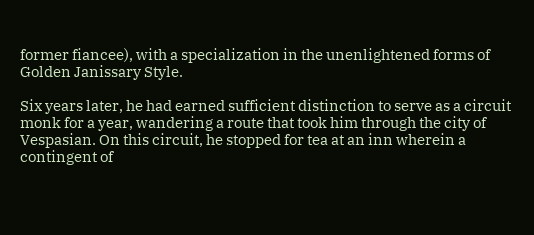former fiancee), with a specialization in the unenlightened forms of Golden Janissary Style.

Six years later, he had earned sufficient distinction to serve as a circuit monk for a year, wandering a route that took him through the city of Vespasian. On this circuit, he stopped for tea at an inn wherein a contingent of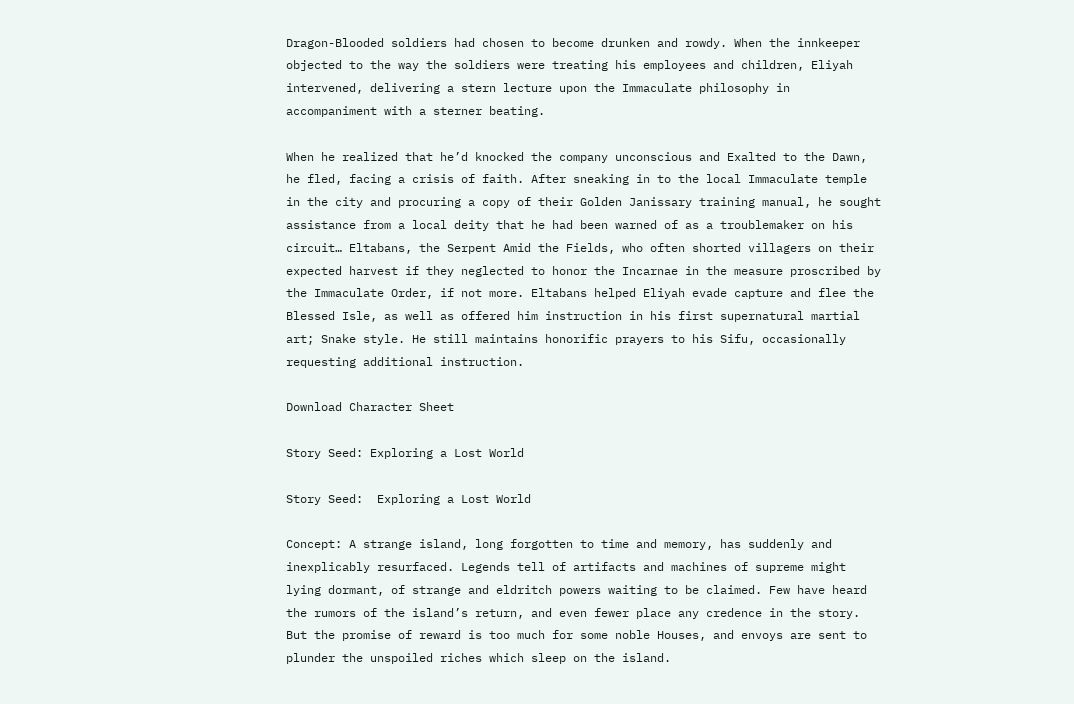Dragon-Blooded soldiers had chosen to become drunken and rowdy. When the innkeeper objected to the way the soldiers were treating his employees and children, Eliyah intervened, delivering a stern lecture upon the Immaculate philosophy in accompaniment with a sterner beating.

When he realized that he’d knocked the company unconscious and Exalted to the Dawn, he fled, facing a crisis of faith. After sneaking in to the local Immaculate temple in the city and procuring a copy of their Golden Janissary training manual, he sought assistance from a local deity that he had been warned of as a troublemaker on his circuit… Eltabans, the Serpent Amid the Fields, who often shorted villagers on their expected harvest if they neglected to honor the Incarnae in the measure proscribed by the Immaculate Order, if not more. Eltabans helped Eliyah evade capture and flee the Blessed Isle, as well as offered him instruction in his first supernatural martial art; Snake style. He still maintains honorific prayers to his Sifu, occasionally requesting additional instruction.

Download Character Sheet

Story Seed: Exploring a Lost World

Story Seed:  Exploring a Lost World

Concept: A strange island, long forgotten to time and memory, has suddenly and inexplicably resurfaced. Legends tell of artifacts and machines of supreme might lying dormant, of strange and eldritch powers waiting to be claimed. Few have heard the rumors of the island’s return, and even fewer place any credence in the story. But the promise of reward is too much for some noble Houses, and envoys are sent to plunder the unspoiled riches which sleep on the island.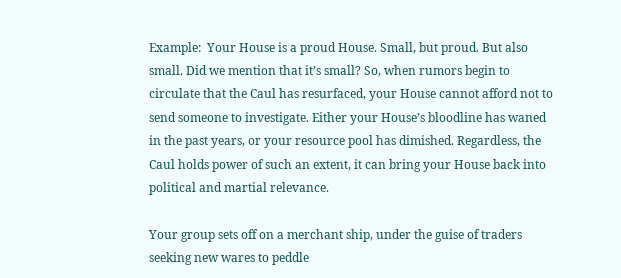Example:  Your House is a proud House. Small, but proud. But also small. Did we mention that it’s small? So, when rumors begin to circulate that the Caul has resurfaced, your House cannot afford not to send someone to investigate. Either your House’s bloodline has waned in the past years, or your resource pool has dimished. Regardless, the Caul holds power of such an extent, it can bring your House back into political and martial relevance.

Your group sets off on a merchant ship, under the guise of traders seeking new wares to peddle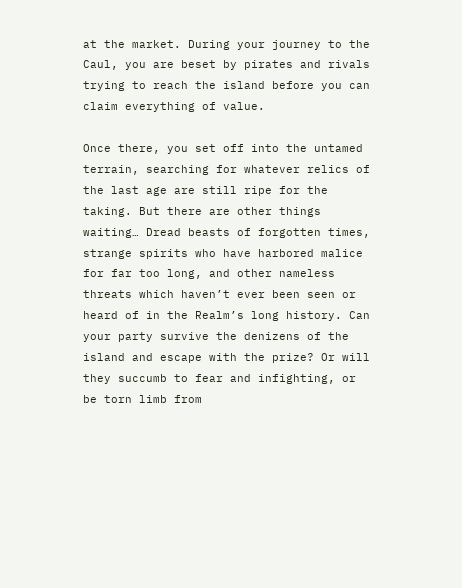at the market. During your journey to the Caul, you are beset by pirates and rivals trying to reach the island before you can claim everything of value.

Once there, you set off into the untamed terrain, searching for whatever relics of the last age are still ripe for the taking. But there are other things waiting… Dread beasts of forgotten times, strange spirits who have harbored malice for far too long, and other nameless threats which haven’t ever been seen or heard of in the Realm’s long history. Can your party survive the denizens of the island and escape with the prize? Or will they succumb to fear and infighting, or be torn limb from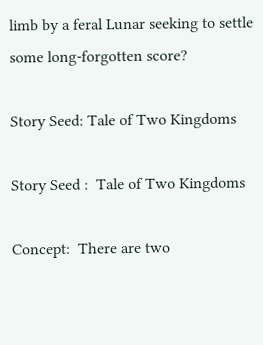limb by a feral Lunar seeking to settle some long-forgotten score?

Story Seed: Tale of Two Kingdoms

Story Seed :  Tale of Two Kingdoms

Concept:  There are two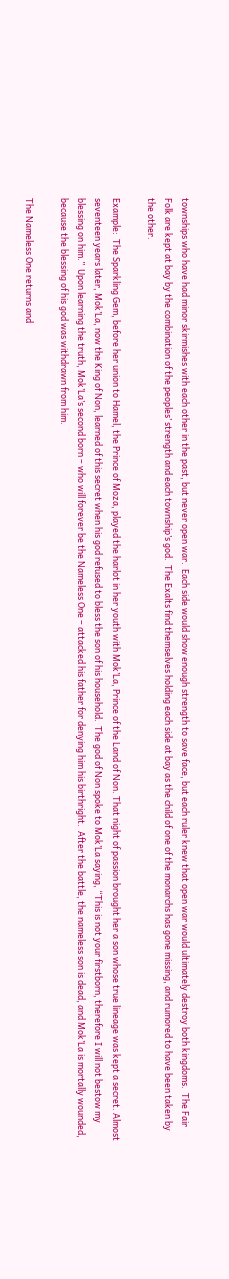townships who have had minor skirmishes with each other in the past, but never open war.  Each side would show enough strength to save face, but each ruler knew that open war would ultimately destroy both kingdoms.  The Fair Folk are kept at bay by the combination of the peoples’ strength and each township’s god.  The Exalts find themselves holding each side at bay as the child of one of the monarchs has gone missing, and rumored to have been taken by the other.

Example:  The Sparkling Gem, before her union to Hamel, the Prince of Moza, played the harlot in her youth with Mok’La, Prince of the Land of Non. That night of passion brought her a son whose true lineage was kept a secret. Almost seventeen years later, Mok’La, now the King of Non, learned of this secret when his god refused to bless the son of his household.  The god of Non spoke to Mok’La saying, “This is not your firstborn, therefore I will not bestow my blessing on him.”  Upon learning the truth, Mok’La’s second born – who will forever be the Nameless One – attacked his father for denying him his birthright.  After the battle, the nameless son is dead, and Mok’La is mortally wounded, because the blessing of his god was withdrawn from him.

The Nameless One returns and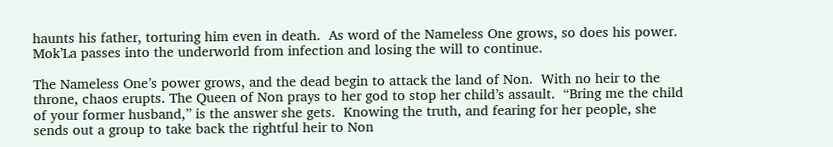haunts his father, torturing him even in death.  As word of the Nameless One grows, so does his power.  Mok’La passes into the underworld from infection and losing the will to continue.

The Nameless One’s power grows, and the dead begin to attack the land of Non.  With no heir to the throne, chaos erupts. The Queen of Non prays to her god to stop her child’s assault.  “Bring me the child of your former husband,” is the answer she gets.  Knowing the truth, and fearing for her people, she sends out a group to take back the rightful heir to Non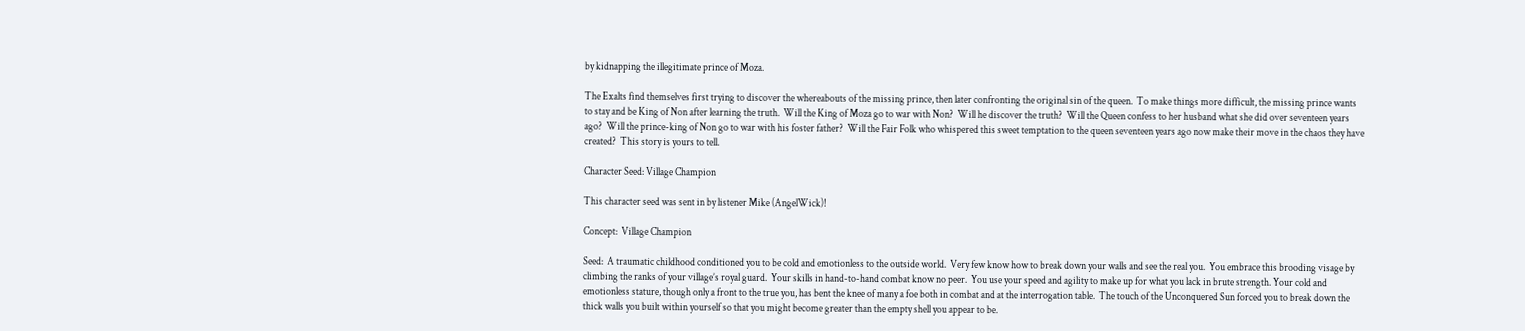by kidnapping the illegitimate prince of Moza.

The Exalts find themselves first trying to discover the whereabouts of the missing prince, then later confronting the original sin of the queen.  To make things more difficult, the missing prince wants to stay and be King of Non after learning the truth.  Will the King of Moza go to war with Non?  Will he discover the truth?  Will the Queen confess to her husband what she did over seventeen years ago?  Will the prince-king of Non go to war with his foster father?  Will the Fair Folk who whispered this sweet temptation to the queen seventeen years ago now make their move in the chaos they have created?  This story is yours to tell.

Character Seed: Village Champion

This character seed was sent in by listener Mike (AngelWick)!

Concept:  Village Champion

Seed:  A traumatic childhood conditioned you to be cold and emotionless to the outside world.  Very few know how to break down your walls and see the real you.  You embrace this brooding visage by climbing the ranks of your village’s royal guard.  Your skills in hand-to-hand combat know no peer.  You use your speed and agility to make up for what you lack in brute strength. Your cold and emotionless stature, though only a front to the true you, has bent the knee of many a foe both in combat and at the interrogation table.  The touch of the Unconquered Sun forced you to break down the thick walls you built within yourself so that you might become greater than the empty shell you appear to be.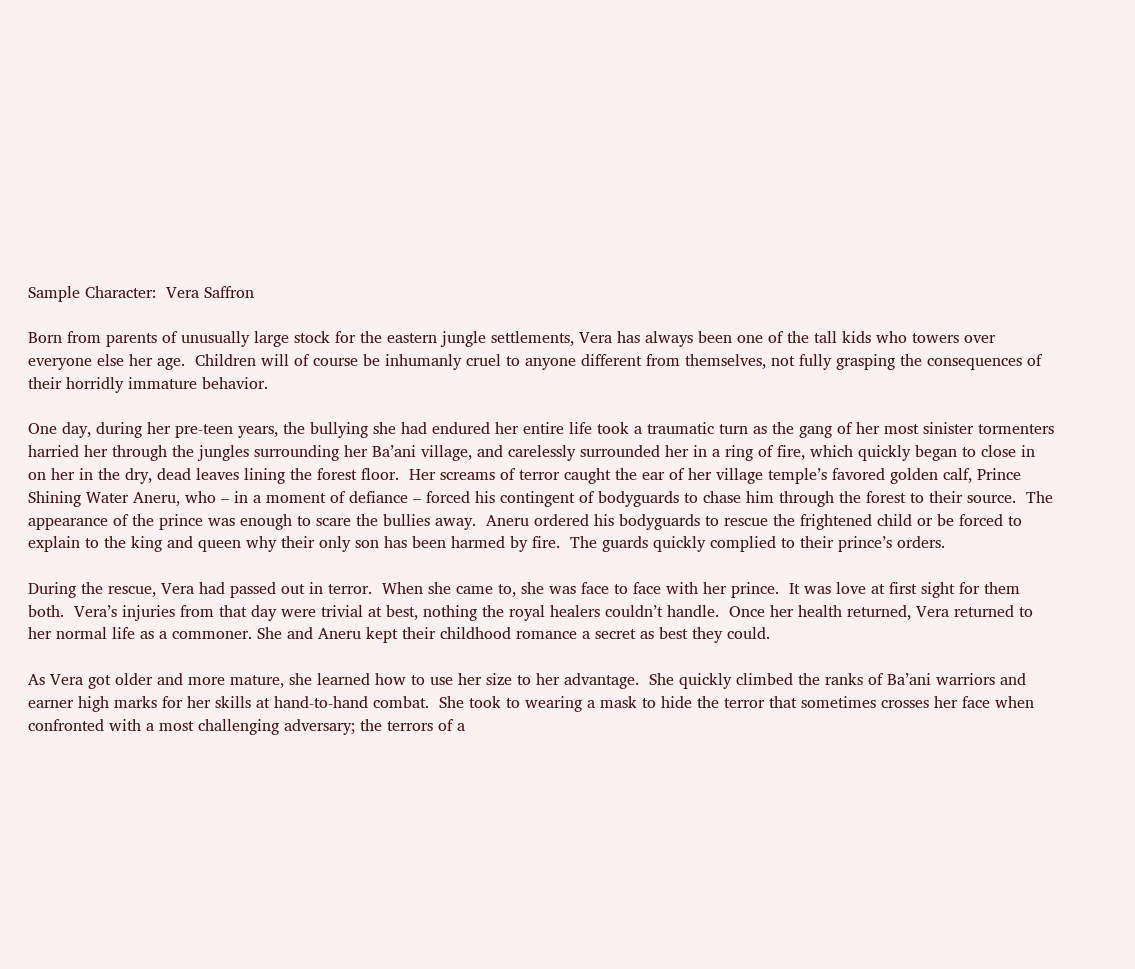Sample Character:  Vera Saffron

Born from parents of unusually large stock for the eastern jungle settlements, Vera has always been one of the tall kids who towers over everyone else her age.  Children will of course be inhumanly cruel to anyone different from themselves, not fully grasping the consequences of their horridly immature behavior.

One day, during her pre-teen years, the bullying she had endured her entire life took a traumatic turn as the gang of her most sinister tormenters harried her through the jungles surrounding her Ba’ani village, and carelessly surrounded her in a ring of fire, which quickly began to close in on her in the dry, dead leaves lining the forest floor.  Her screams of terror caught the ear of her village temple’s favored golden calf, Prince Shining Water Aneru, who – in a moment of defiance – forced his contingent of bodyguards to chase him through the forest to their source.  The appearance of the prince was enough to scare the bullies away.  Aneru ordered his bodyguards to rescue the frightened child or be forced to explain to the king and queen why their only son has been harmed by fire.  The guards quickly complied to their prince’s orders.

During the rescue, Vera had passed out in terror.  When she came to, she was face to face with her prince.  It was love at first sight for them both.  Vera’s injuries from that day were trivial at best, nothing the royal healers couldn’t handle.  Once her health returned, Vera returned to her normal life as a commoner. She and Aneru kept their childhood romance a secret as best they could.

As Vera got older and more mature, she learned how to use her size to her advantage.  She quickly climbed the ranks of Ba’ani warriors and earner high marks for her skills at hand-to-hand combat.  She took to wearing a mask to hide the terror that sometimes crosses her face when confronted with a most challenging adversary; the terrors of a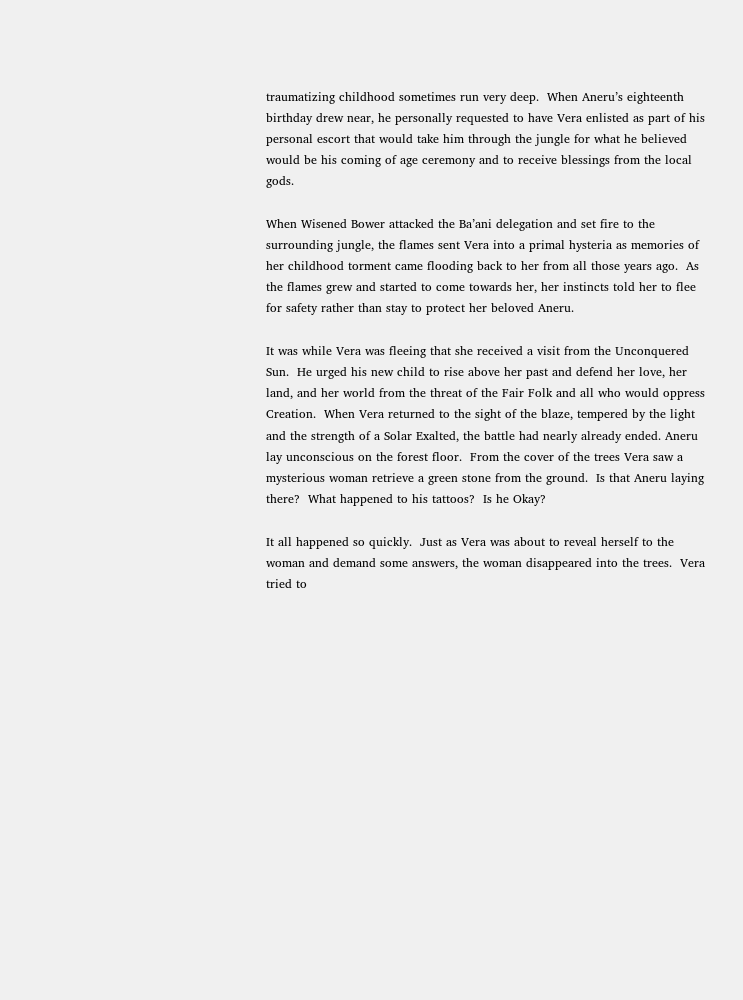traumatizing childhood sometimes run very deep.  When Aneru’s eighteenth birthday drew near, he personally requested to have Vera enlisted as part of his personal escort that would take him through the jungle for what he believed would be his coming of age ceremony and to receive blessings from the local gods.

When Wisened Bower attacked the Ba’ani delegation and set fire to the surrounding jungle, the flames sent Vera into a primal hysteria as memories of her childhood torment came flooding back to her from all those years ago.  As the flames grew and started to come towards her, her instincts told her to flee for safety rather than stay to protect her beloved Aneru.

It was while Vera was fleeing that she received a visit from the Unconquered Sun.  He urged his new child to rise above her past and defend her love, her land, and her world from the threat of the Fair Folk and all who would oppress Creation.  When Vera returned to the sight of the blaze, tempered by the light and the strength of a Solar Exalted, the battle had nearly already ended. Aneru lay unconscious on the forest floor.  From the cover of the trees Vera saw a mysterious woman retrieve a green stone from the ground.  Is that Aneru laying there?  What happened to his tattoos?  Is he Okay?

It all happened so quickly.  Just as Vera was about to reveal herself to the woman and demand some answers, the woman disappeared into the trees.  Vera tried to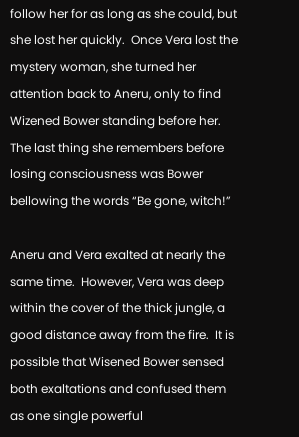follow her for as long as she could, but she lost her quickly.  Once Vera lost the mystery woman, she turned her attention back to Aneru, only to find Wizened Bower standing before her. The last thing she remembers before losing consciousness was Bower bellowing the words “Be gone, witch!”

Aneru and Vera exalted at nearly the same time.  However, Vera was deep within the cover of the thick jungle, a good distance away from the fire.  It is possible that Wisened Bower sensed both exaltations and confused them as one single powerful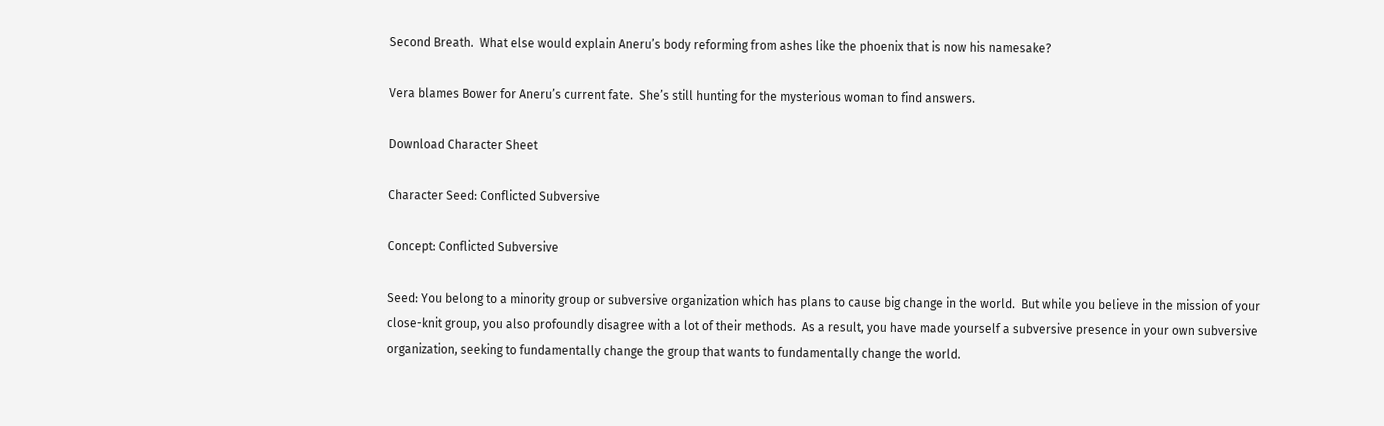Second Breath.  What else would explain Aneru’s body reforming from ashes like the phoenix that is now his namesake?

Vera blames Bower for Aneru’s current fate.  She’s still hunting for the mysterious woman to find answers.

Download Character Sheet

Character Seed: Conflicted Subversive

Concept: Conflicted Subversive

Seed: You belong to a minority group or subversive organization which has plans to cause big change in the world.  But while you believe in the mission of your close-knit group, you also profoundly disagree with a lot of their methods.  As a result, you have made yourself a subversive presence in your own subversive organization, seeking to fundamentally change the group that wants to fundamentally change the world.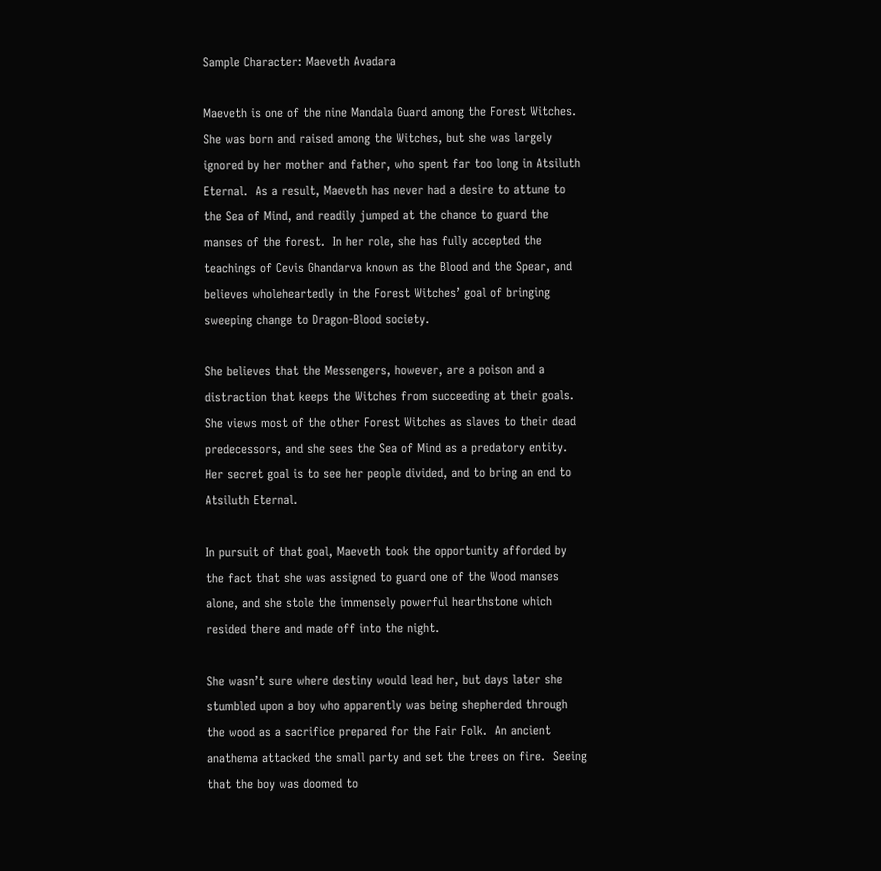Sample Character: Maeveth Avadara

Maeveth is one of the nine Mandala Guard among the Forest Witches.  She was born and raised among the Witches, but she was largely ignored by her mother and father, who spent far too long in Atsiluth Eternal.  As a result, Maeveth has never had a desire to attune to the Sea of Mind, and readily jumped at the chance to guard the manses of the forest.  In her role, she has fully accepted the teachings of Cevis Ghandarva known as the Blood and the Spear, and believes wholeheartedly in the Forest Witches’ goal of bringing sweeping change to Dragon-Blood society.

She believes that the Messengers, however, are a poison and a distraction that keeps the Witches from succeeding at their goals.  She views most of the other Forest Witches as slaves to their dead predecessors, and she sees the Sea of Mind as a predatory entity.  Her secret goal is to see her people divided, and to bring an end to Atsiluth Eternal.

In pursuit of that goal, Maeveth took the opportunity afforded by the fact that she was assigned to guard one of the Wood manses alone, and she stole the immensely powerful hearthstone which resided there and made off into the night.

She wasn’t sure where destiny would lead her, but days later she stumbled upon a boy who apparently was being shepherded through the wood as a sacrifice prepared for the Fair Folk.  An ancient anathema attacked the small party and set the trees on fire.  Seeing that the boy was doomed to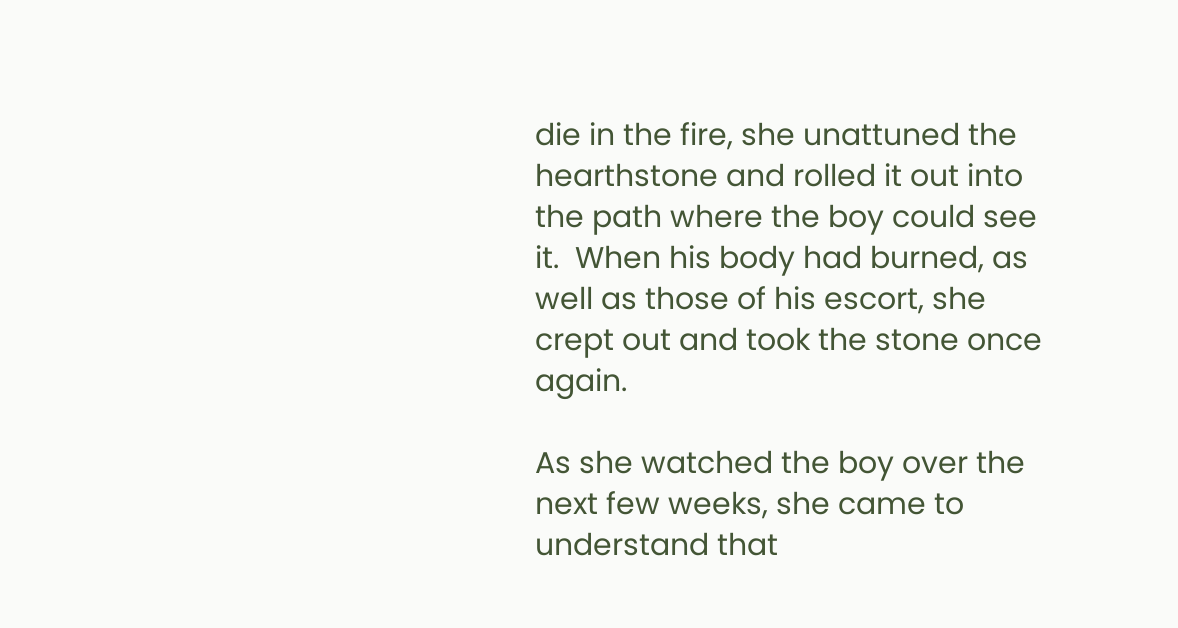die in the fire, she unattuned the hearthstone and rolled it out into the path where the boy could see it.  When his body had burned, as well as those of his escort, she crept out and took the stone once again.

As she watched the boy over the next few weeks, she came to understand that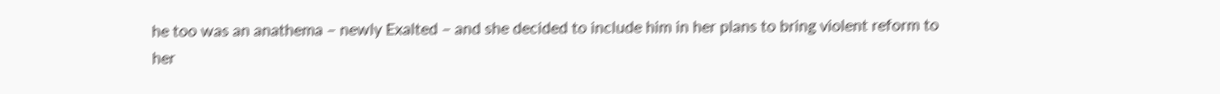he too was an anathema – newly Exalted – and she decided to include him in her plans to bring violent reform to her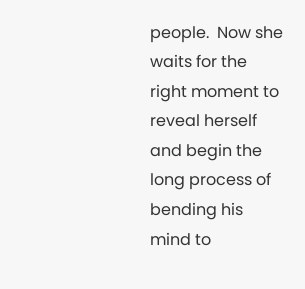people.  Now she waits for the right moment to reveal herself and begin the long process of bending his mind to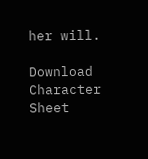her will.

Download Character Sheet